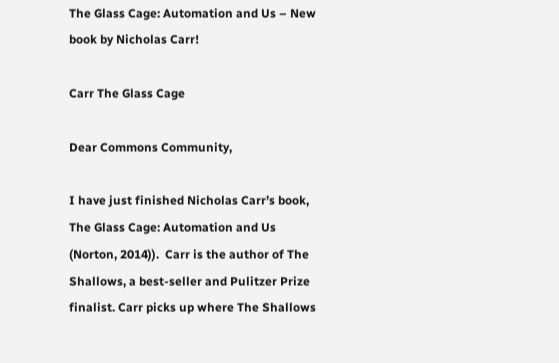The Glass Cage: Automation and Us – New book by Nicholas Carr!

Carr The Glass Cage

Dear Commons Community,

I have just finished Nicholas Carr’s book, The Glass Cage: Automation and Us (Norton, 2014)).  Carr is the author of The Shallows, a best-seller and Pulitzer Prize finalist. Carr picks up where The Shallows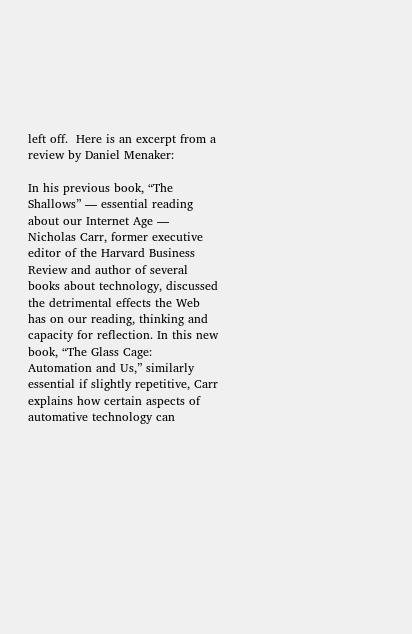left off.  Here is an excerpt from a review by Daniel Menaker:

In his previous book, “The Shallows” — essential reading about our Internet Age — Nicholas Carr, former executive editor of the Harvard Business Review and author of several books about technology, discussed the detrimental effects the Web has on our reading, thinking and capacity for reflection. In this new book, “The Glass Cage: Automation and Us,” similarly essential if slightly repetitive, Carr explains how certain aspects of automative technology can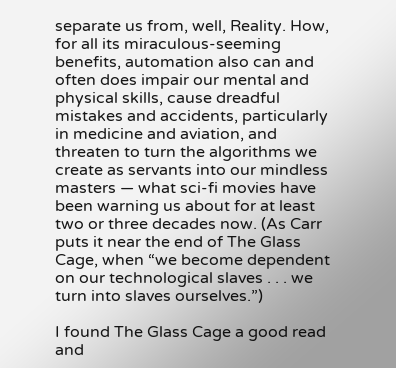separate us from, well, Reality. How, for all its miraculous-seeming benefits, automation also can and often does impair our mental and physical skills, cause dreadful mistakes and accidents, particularly in medicine and aviation, and threaten to turn the algorithms we create as servants into our mindless masters — what sci-fi movies have been warning us about for at least two or three decades now. (As Carr puts it near the end of The Glass Cage, when “we become dependent on our technological slaves . . . we turn into slaves ourselves.”)

I found The Glass Cage a good read and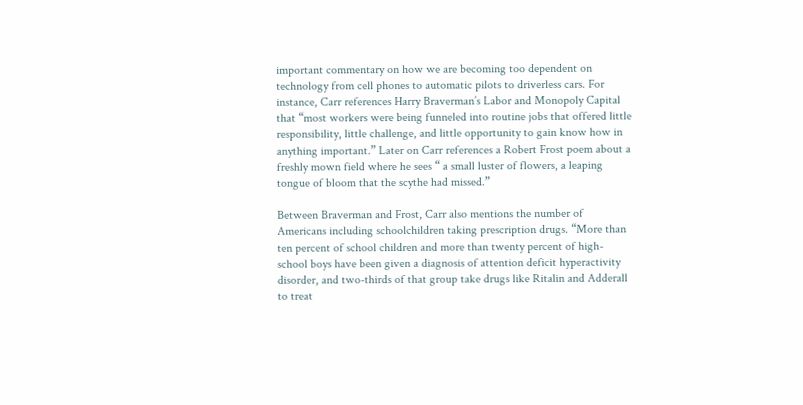important commentary on how we are becoming too dependent on technology from cell phones to automatic pilots to driverless cars. For instance, Carr references Harry Braverman’s Labor and Monopoly Capital that “most workers were being funneled into routine jobs that offered little responsibility, little challenge, and little opportunity to gain know how in anything important.” Later on Carr references a Robert Frost poem about a freshly mown field where he sees “ a small luster of flowers, a leaping tongue of bloom that the scythe had missed.”

Between Braverman and Frost, Carr also mentions the number of Americans including schoolchildren taking prescription drugs. “More than ten percent of school children and more than twenty percent of high-school boys have been given a diagnosis of attention deficit hyperactivity disorder, and two-thirds of that group take drugs like Ritalin and Adderall to treat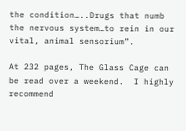the condition…..Drugs that numb the nervous system…to rein in our vital, animal sensorium”.

At 232 pages, The Glass Cage can be read over a weekend.  I highly recommend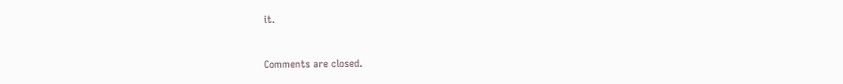it.


Comments are closed.